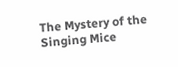The Mystery of the Singing Mice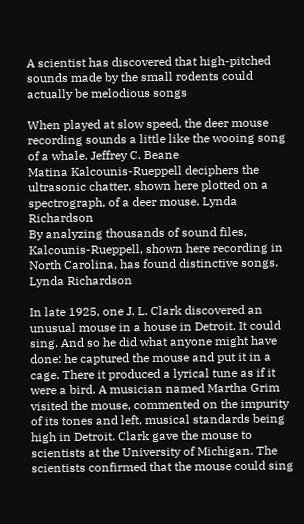A scientist has discovered that high-pitched sounds made by the small rodents could actually be melodious songs

When played at slow speed, the deer mouse recording sounds a little like the wooing song of a whale. Jeffrey C. Beane
Matina Kalcounis-Rueppell deciphers the ultrasonic chatter, shown here plotted on a spectrograph, of a deer mouse. Lynda Richardson
By analyzing thousands of sound files, Kalcounis-Rueppell, shown here recording in North Carolina, has found distinctive songs. Lynda Richardson

In late 1925, one J. L. Clark discovered an unusual mouse in a house in Detroit. It could sing. And so he did what anyone might have done: he captured the mouse and put it in a cage. There it produced a lyrical tune as if it were a bird. A musician named Martha Grim visited the mouse, commented on the impurity of its tones and left, musical standards being high in Detroit. Clark gave the mouse to scientists at the University of Michigan. The scientists confirmed that the mouse could sing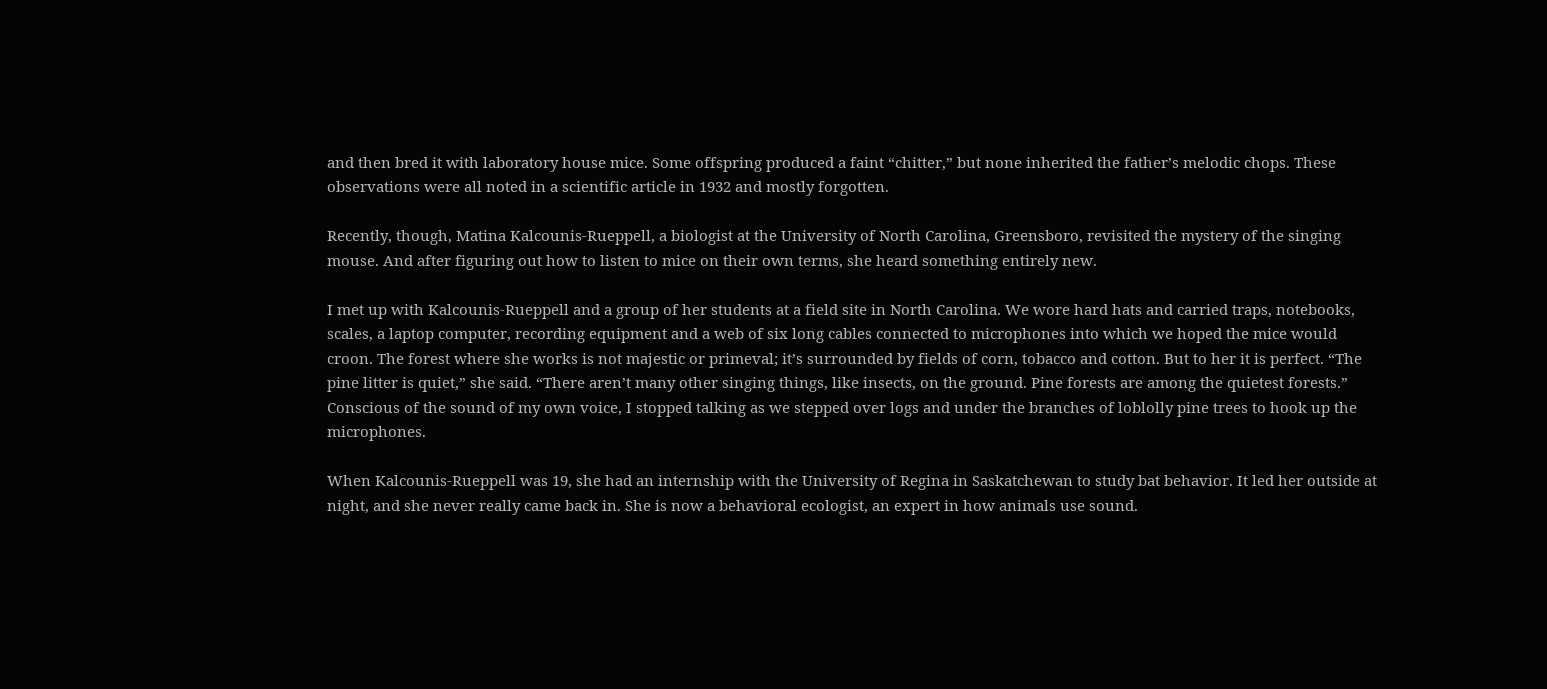and then bred it with laboratory house mice. Some offspring produced a faint “chitter,” but none inherited the father’s melodic chops. These observations were all noted in a scientific article in 1932 and mostly forgotten.

Recently, though, Matina Kalcounis-Rueppell, a biologist at the University of North Carolina, Greensboro, revisited the mystery of the singing mouse. And after figuring out how to listen to mice on their own terms, she heard something entirely new.

I met up with Kalcounis-Rueppell and a group of her students at a field site in North Carolina. We wore hard hats and carried traps, notebooks, scales, a laptop computer, recording equipment and a web of six long cables connected to microphones into which we hoped the mice would croon. The forest where she works is not majestic or primeval; it’s surrounded by fields of corn, tobacco and cotton. But to her it is perfect. “The pine litter is quiet,” she said. “There aren’t many other singing things, like insects, on the ground. Pine forests are among the quietest forests.” Conscious of the sound of my own voice, I stopped talking as we stepped over logs and under the branches of loblolly pine trees to hook up the microphones.

When Kalcounis-Rueppell was 19, she had an internship with the University of Regina in Saskatchewan to study bat behavior. It led her outside at night, and she never really came back in. She is now a behavioral ecologist, an expert in how animals use sound.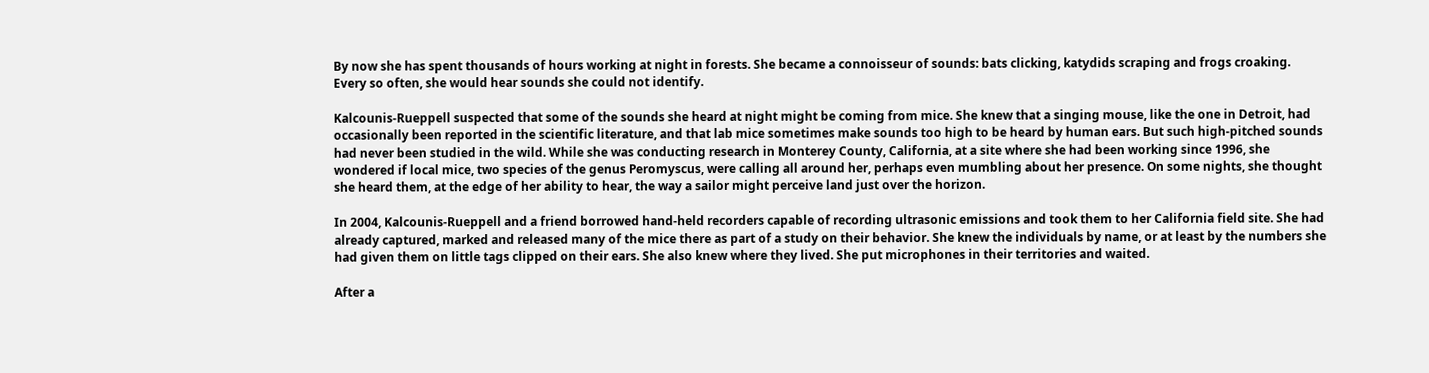By now she has spent thousands of hours working at night in forests. She became a connoisseur of sounds: bats clicking, katydids scraping and frogs croaking. Every so often, she would hear sounds she could not identify.

Kalcounis-Rueppell suspected that some of the sounds she heard at night might be coming from mice. She knew that a singing mouse, like the one in Detroit, had occasionally been reported in the scientific literature, and that lab mice sometimes make sounds too high to be heard by human ears. But such high-pitched sounds had never been studied in the wild. While she was conducting research in Monterey County, California, at a site where she had been working since 1996, she wondered if local mice, two species of the genus Peromyscus, were calling all around her, perhaps even mumbling about her presence. On some nights, she thought she heard them, at the edge of her ability to hear, the way a sailor might perceive land just over the horizon.

In 2004, Kalcounis-Rueppell and a friend borrowed hand-held recorders capable of recording ultrasonic emissions and took them to her California field site. She had already captured, marked and released many of the mice there as part of a study on their behavior. She knew the individuals by name, or at least by the numbers she had given them on little tags clipped on their ears. She also knew where they lived. She put microphones in their territories and waited.

After a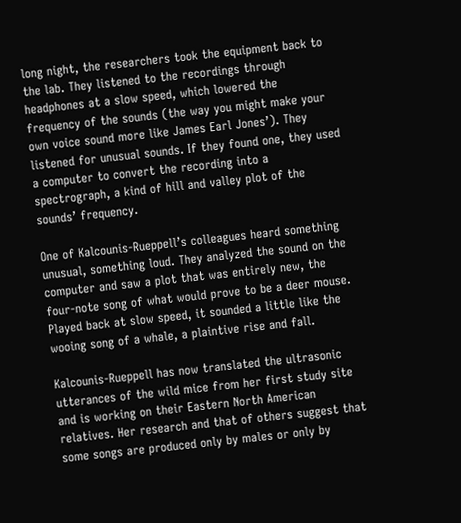long night, the researchers took the equipment back to the lab. They listened to the recordings through headphones at a slow speed, which lowered the frequency of the sounds (the way you might make your own voice sound more like James Earl Jones’). They listened for unusual sounds. If they found one, they used a computer to convert the recording into a spectrograph, a kind of hill and valley plot of the sounds’ frequency.

One of Kalcounis-Rueppell’s colleagues heard something unusual, something loud. They analyzed the sound on the computer and saw a plot that was entirely new, the four-note song of what would prove to be a deer mouse. Played back at slow speed, it sounded a little like the wooing song of a whale, a plaintive rise and fall.

Kalcounis-Rueppell has now translated the ultrasonic utterances of the wild mice from her first study site and is working on their Eastern North American relatives. Her research and that of others suggest that some songs are produced only by males or only by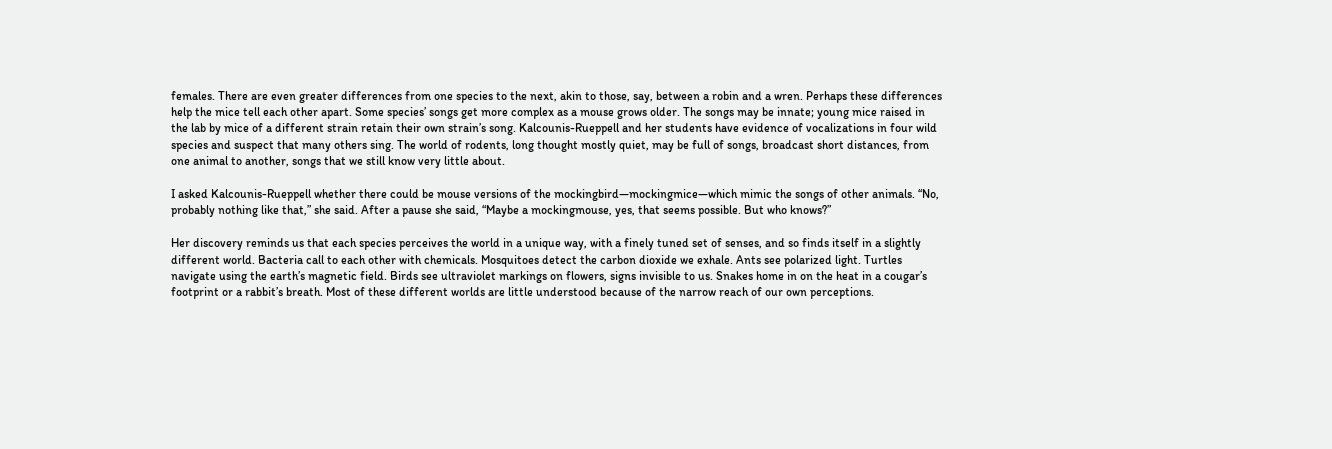females. There are even greater differences from one species to the next, akin to those, say, between a robin and a wren. Perhaps these differences help the mice tell each other apart. Some species’ songs get more complex as a mouse grows older. The songs may be innate; young mice raised in the lab by mice of a different strain retain their own strain’s song. Kalcounis-Rueppell and her students have evidence of vocalizations in four wild species and suspect that many others sing. The world of rodents, long thought mostly quiet, may be full of songs, broadcast short distances, from one animal to another, songs that we still know very little about.

I asked Kalcounis-Rueppell whether there could be mouse versions of the mockingbird—mockingmice—which mimic the songs of other animals. “No, probably nothing like that,” she said. After a pause she said, “Maybe a mockingmouse, yes, that seems possible. But who knows?”

Her discovery reminds us that each species perceives the world in a unique way, with a finely tuned set of senses, and so finds itself in a slightly different world. Bacteria call to each other with chemicals. Mosquitoes detect the carbon dioxide we exhale. Ants see polarized light. Turtles navigate using the earth’s magnetic field. Birds see ultraviolet markings on flowers, signs invisible to us. Snakes home in on the heat in a cougar’s footprint or a rabbit’s breath. Most of these different worlds are little understood because of the narrow reach of our own perceptions.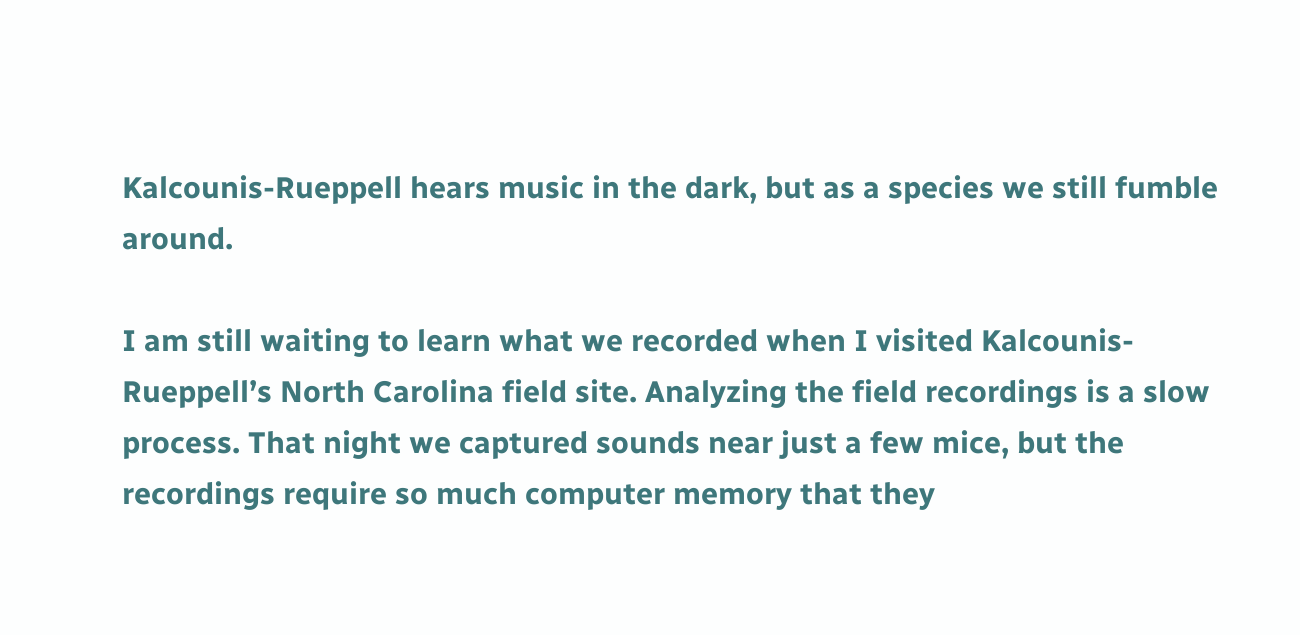Kalcounis-Rueppell hears music in the dark, but as a species we still fumble around.

I am still waiting to learn what we recorded when I visited Kalcounis-Rueppell’s North Carolina field site. Analyzing the field recordings is a slow process. That night we captured sounds near just a few mice, but the recordings require so much computer memory that they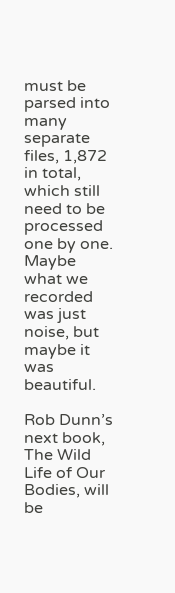must be parsed into many separate files, 1,872 in total, which still need to be processed one by one. Maybe what we recorded was just noise, but maybe it was beautiful.

Rob Dunn’s next book, The Wild Life of Our Bodies, will be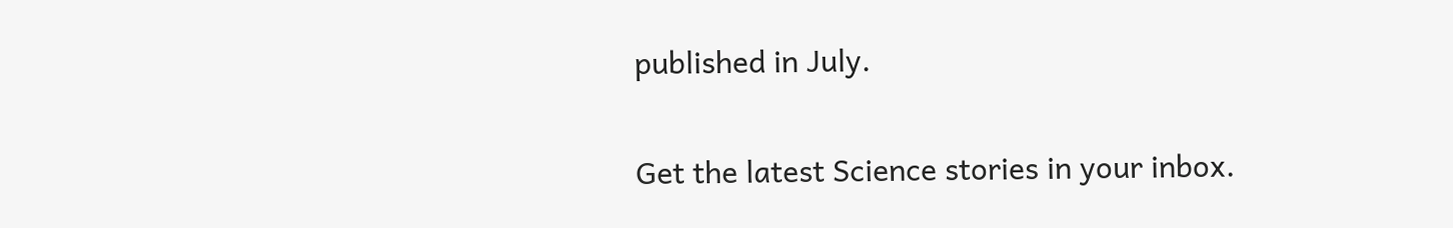published in July.

Get the latest Science stories in your inbox.